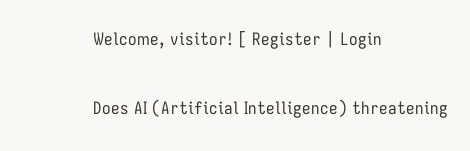Welcome, visitor! [ Register | Login

Does AI (Artificial Intelligence) threatening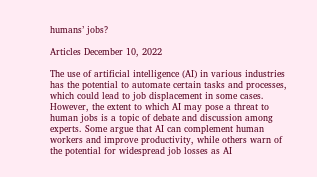humans’ jobs?

Articles December 10, 2022

The use of artificial intelligence (AI) in various industries has the potential to automate certain tasks and processes, which could lead to job displacement in some cases. However, the extent to which AI may pose a threat to human jobs is a topic of debate and discussion among experts. Some argue that AI can complement human workers and improve productivity, while others warn of the potential for widespread job losses as AI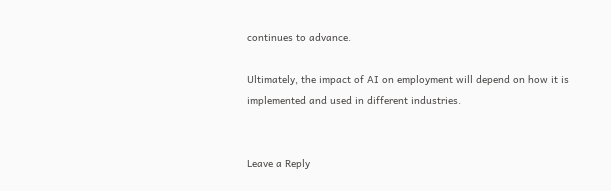continues to advance.

Ultimately, the impact of AI on employment will depend on how it is implemented and used in different industries.


Leave a Reply